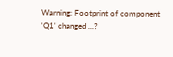Warning: Footprint of component 'Q1' changed ...?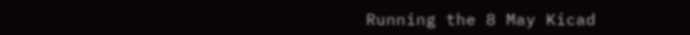Running the 8 May Kicad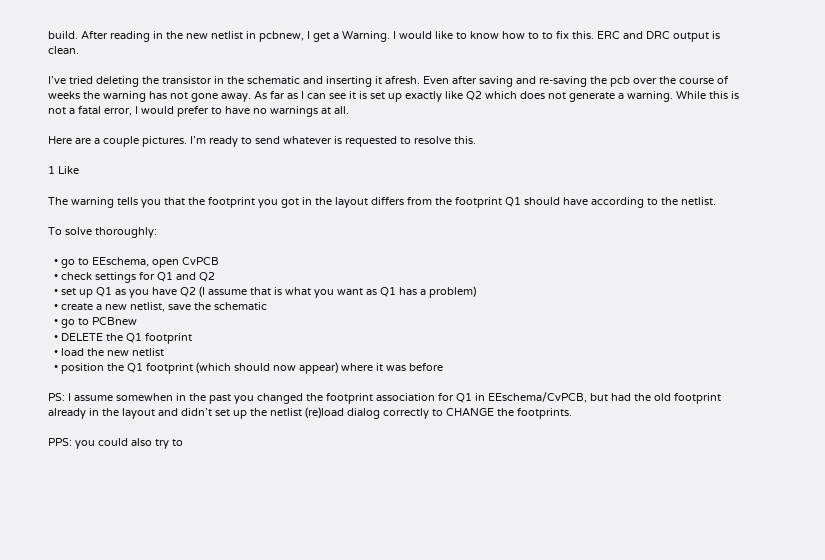build. After reading in the new netlist in pcbnew, I get a Warning. I would like to know how to to fix this. ERC and DRC output is clean.

I’ve tried deleting the transistor in the schematic and inserting it afresh. Even after saving and re-saving the pcb over the course of weeks the warning has not gone away. As far as I can see it is set up exactly like Q2 which does not generate a warning. While this is not a fatal error, I would prefer to have no warnings at all.

Here are a couple pictures. I’m ready to send whatever is requested to resolve this.

1 Like

The warning tells you that the footprint you got in the layout differs from the footprint Q1 should have according to the netlist.

To solve thoroughly:

  • go to EEschema, open CvPCB
  • check settings for Q1 and Q2
  • set up Q1 as you have Q2 (I assume that is what you want as Q1 has a problem)
  • create a new netlist, save the schematic
  • go to PCBnew
  • DELETE the Q1 footprint
  • load the new netlist
  • position the Q1 footprint (which should now appear) where it was before

PS: I assume somewhen in the past you changed the footprint association for Q1 in EEschema/CvPCB, but had the old footprint already in the layout and didn’t set up the netlist (re)load dialog correctly to CHANGE the footprints.

PPS: you could also try to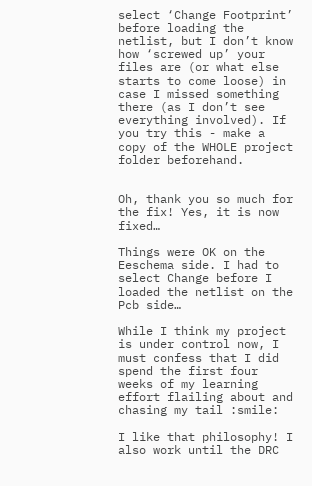select ‘Change Footprint’ before loading the netlist, but I don’t know how ‘screwed up’ your files are (or what else starts to come loose) in case I missed something there (as I don’t see everything involved). If you try this - make a copy of the WHOLE project folder beforehand.


Oh, thank you so much for the fix! Yes, it is now fixed…

Things were OK on the Eeschema side. I had to select Change before I loaded the netlist on the Pcb side…

While I think my project is under control now, I must confess that I did spend the first four weeks of my learning effort flailing about and chasing my tail :smile:

I like that philosophy! I also work until the DRC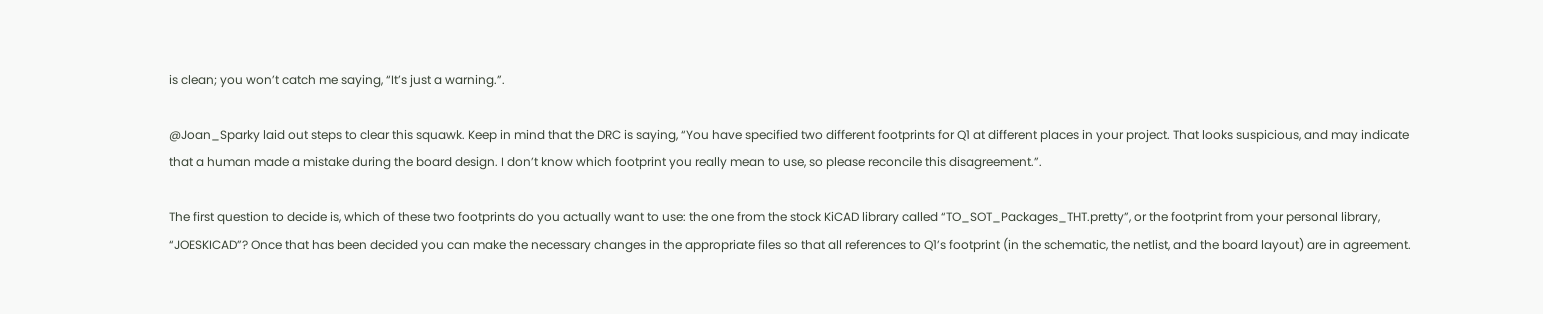is clean; you won’t catch me saying, “It’s just a warning.”.

@Joan_Sparky laid out steps to clear this squawk. Keep in mind that the DRC is saying, “You have specified two different footprints for Q1 at different places in your project. That looks suspicious, and may indicate that a human made a mistake during the board design. I don’t know which footprint you really mean to use, so please reconcile this disagreement.”.

The first question to decide is, which of these two footprints do you actually want to use: the one from the stock KiCAD library called “TO_SOT_Packages_THT.pretty”, or the footprint from your personal library, “JOESKICAD”? Once that has been decided you can make the necessary changes in the appropriate files so that all references to Q1’s footprint (in the schematic, the netlist, and the board layout) are in agreement.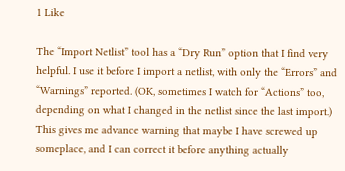1 Like

The “Import Netlist” tool has a “Dry Run” option that I find very helpful. I use it before I import a netlist, with only the “Errors” and “Warnings” reported. (OK, sometimes I watch for “Actions” too, depending on what I changed in the netlist since the last import.) This gives me advance warning that maybe I have screwed up someplace, and I can correct it before anything actually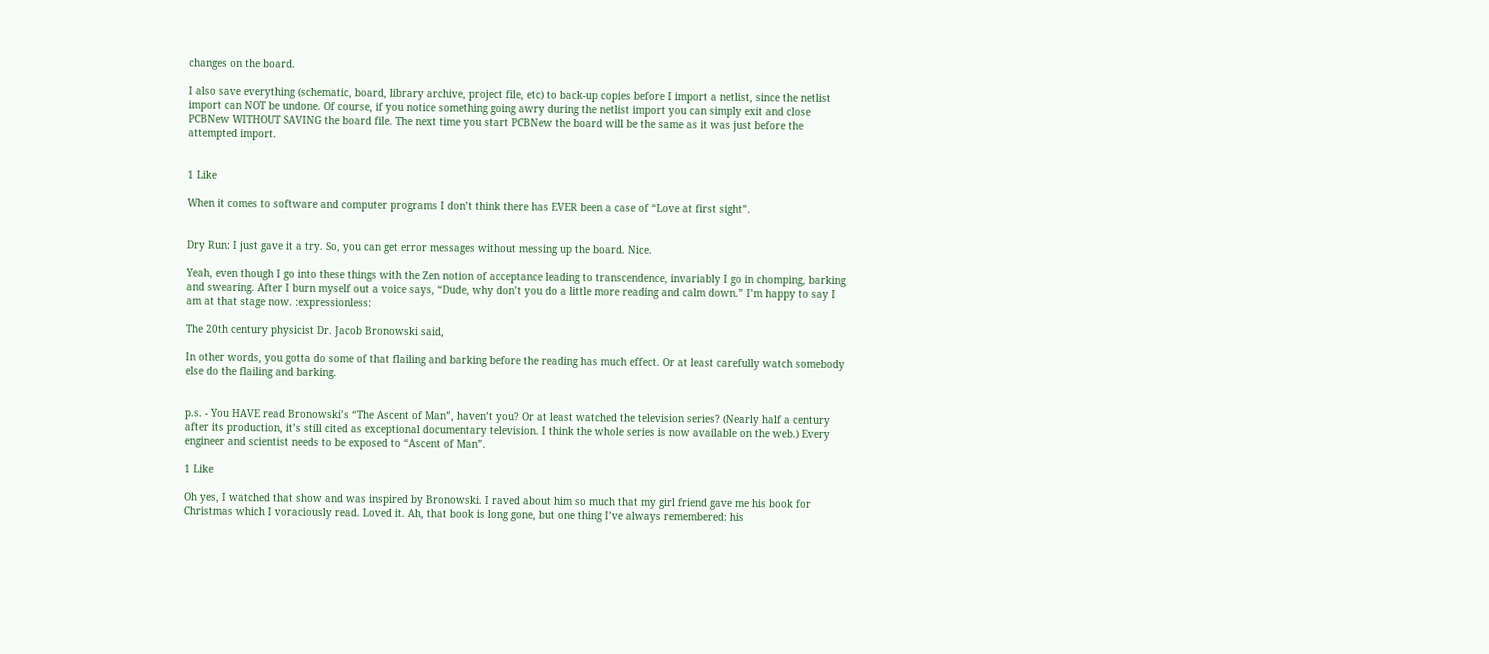changes on the board.

I also save everything (schematic, board, library archive, project file, etc) to back-up copies before I import a netlist, since the netlist import can NOT be undone. Of course, if you notice something going awry during the netlist import you can simply exit and close PCBNew WITHOUT SAVING the board file. The next time you start PCBNew the board will be the same as it was just before the attempted import.


1 Like

When it comes to software and computer programs I don’t think there has EVER been a case of “Love at first sight”.


Dry Run: I just gave it a try. So, you can get error messages without messing up the board. Nice.

Yeah, even though I go into these things with the Zen notion of acceptance leading to transcendence, invariably I go in chomping, barking and swearing. After I burn myself out a voice says, “Dude, why don’t you do a little more reading and calm down.” I’m happy to say I am at that stage now. :expressionless:

The 20th century physicist Dr. Jacob Bronowski said,

In other words, you gotta do some of that flailing and barking before the reading has much effect. Or at least carefully watch somebody else do the flailing and barking.


p.s. - You HAVE read Bronowski’s “The Ascent of Man”, haven’t you? Or at least watched the television series? (Nearly half a century after its production, it’s still cited as exceptional documentary television. I think the whole series is now available on the web.) Every engineer and scientist needs to be exposed to “Ascent of Man”.

1 Like

Oh yes, I watched that show and was inspired by Bronowski. I raved about him so much that my girl friend gave me his book for Christmas which I voraciously read. Loved it. Ah, that book is long gone, but one thing I’ve always remembered: his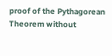proof of the Pythagorean Theorem without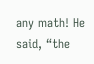any math! He said, “the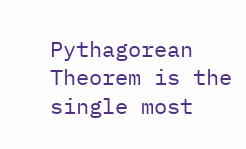Pythagorean Theorem is the single most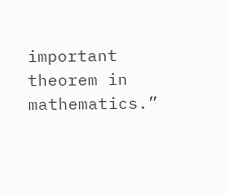important theorem in mathematics.”